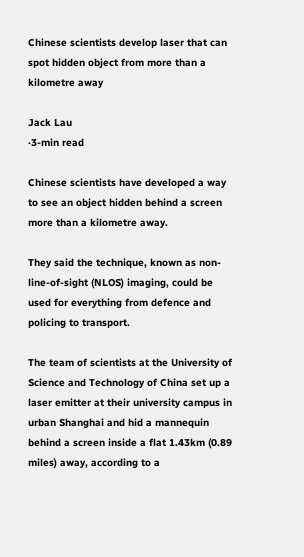Chinese scientists develop laser that can spot hidden object from more than a kilometre away

Jack Lau
·3-min read

Chinese scientists have developed a way to see an object hidden behind a screen more than a kilometre away.

They said the technique, known as non-line-of-sight (NLOS) imaging, could be used for everything from defence and policing to transport.

The team of scientists at the University of Science and Technology of China set up a laser emitter at their university campus in urban Shanghai and hid a mannequin behind a screen inside a flat 1.43km (0.89 miles) away, according to a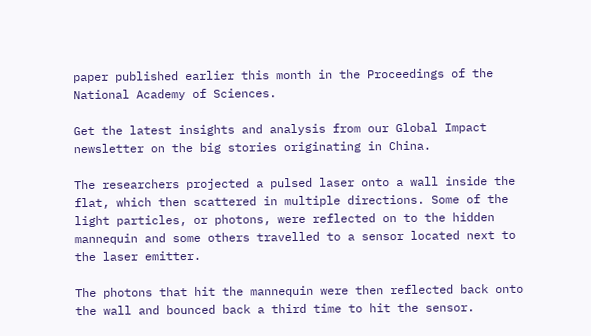paper published earlier this month in the Proceedings of the National Academy of Sciences.

Get the latest insights and analysis from our Global Impact newsletter on the big stories originating in China.

The researchers projected a pulsed laser onto a wall inside the flat, which then scattered in multiple directions. Some of the light particles, or photons, were reflected on to the hidden mannequin and some others travelled to a sensor located next to the laser emitter.

The photons that hit the mannequin were then reflected back onto the wall and bounced back a third time to hit the sensor.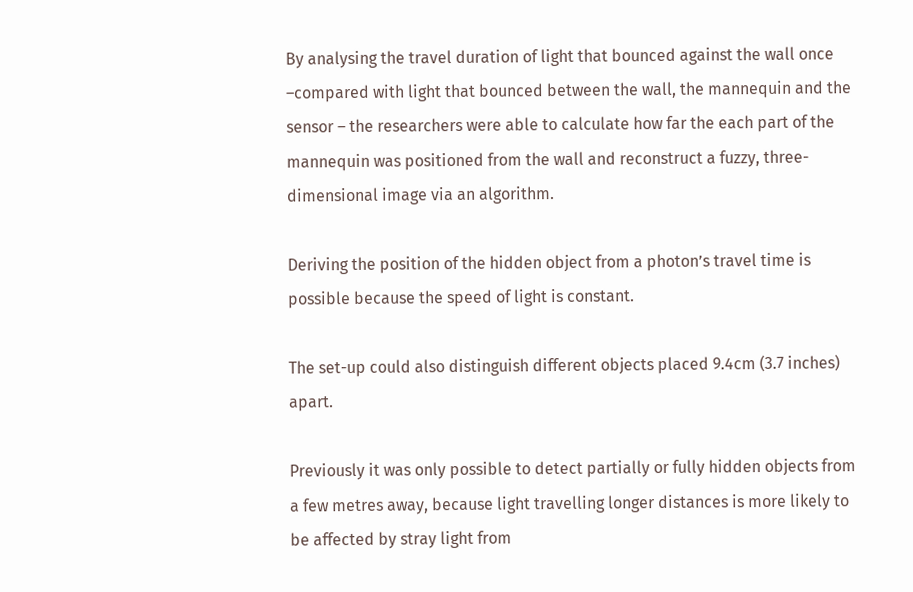By analysing the travel duration of light that bounced against the wall once –compared with light that bounced between the wall, the mannequin and the sensor – the researchers were able to calculate how far the each part of the mannequin was positioned from the wall and reconstruct a fuzzy, three-dimensional image via an algorithm.

Deriving the position of the hidden object from a photon’s travel time is possible because the speed of light is constant.

The set-up could also distinguish different objects placed 9.4cm (3.7 inches) apart.

Previously it was only possible to detect partially or fully hidden objects from a few metres away, because light travelling longer distances is more likely to be affected by stray light from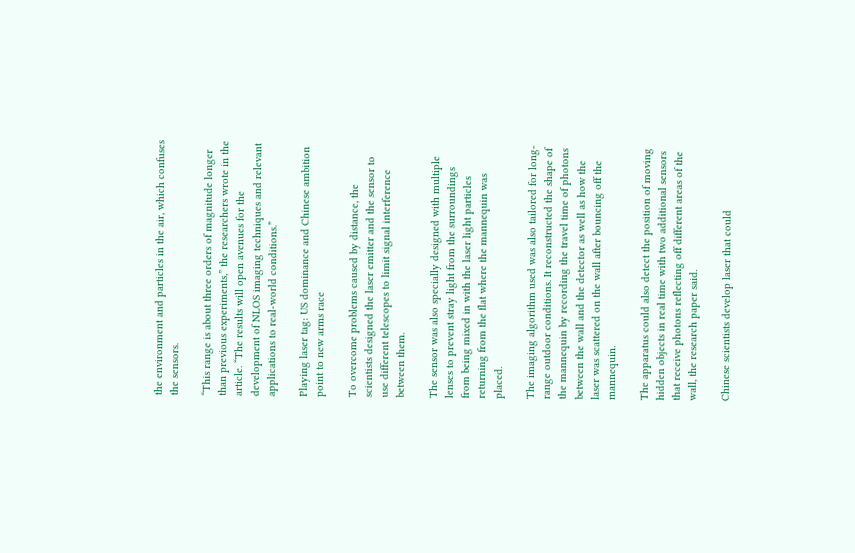the environment and particles in the air, which confuses the sensors.

“This range is about three orders of magnitude longer than previous experiments,” the researchers wrote in the article. “The results will open avenues for the development of NLOS imaging techniques and relevant applications to real-world conditions.”

Playing laser tag: US dominance and Chinese ambition point to new arms race

To overcome problems caused by distance, the scientists designed the laser emitter and the sensor to use different telescopes to limit signal interference between them.

The sensor was also specially designed with multiple lenses to prevent stray light from the surroundings from being mixed in with the laser light particles returning from the flat where the mannequin was placed.

The imaging algorithm used was also tailored for long-range outdoor conditions. It reconstructed the shape of the mannequin by recording the travel time of photons between the wall and the detector as well as how the laser was scattered on the wall after bouncing off the mannequin.

The apparatus could also detect the position of moving hidden objects in real time with two additional sensors that receive photons reflecting off different areas of the wall, the research paper said.

Chinese scientists develop laser that could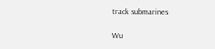track submarines

Wu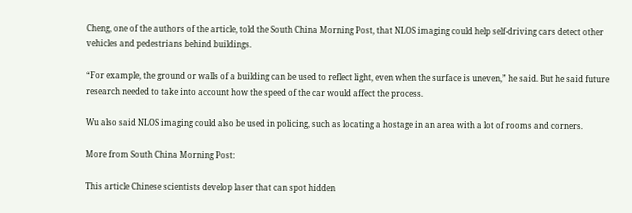Cheng, one of the authors of the article, told the South China Morning Post, that NLOS imaging could help self-driving cars detect other vehicles and pedestrians behind buildings.

“For example, the ground or walls of a building can be used to reflect light, even when the surface is uneven,” he said. But he said future research needed to take into account how the speed of the car would affect the process.

Wu also said NLOS imaging could also be used in policing, such as locating a hostage in an area with a lot of rooms and corners.

More from South China Morning Post:

This article Chinese scientists develop laser that can spot hidden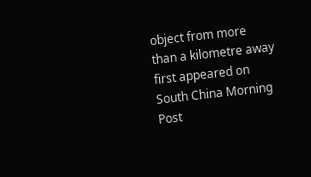object from more than a kilometre away first appeared on South China Morning Post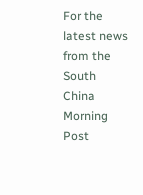For the latest news from the South China Morning Post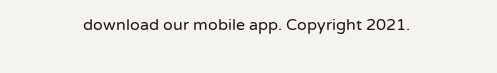download our mobile app. Copyright 2021.